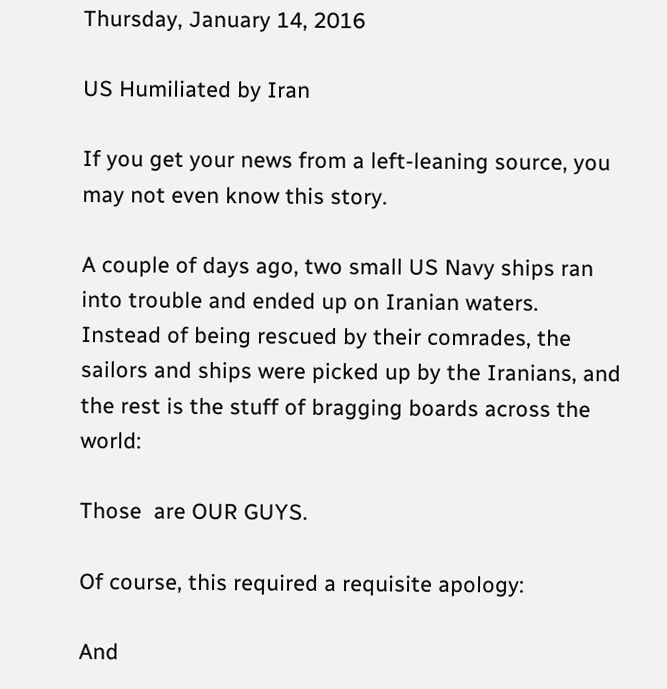Thursday, January 14, 2016

US Humiliated by Iran

If you get your news from a left-leaning source, you may not even know this story.

A couple of days ago, two small US Navy ships ran into trouble and ended up on Iranian waters.  Instead of being rescued by their comrades, the sailors and ships were picked up by the Iranians, and the rest is the stuff of bragging boards across the world:

Those  are OUR GUYS.

Of course, this required a requisite apology:

And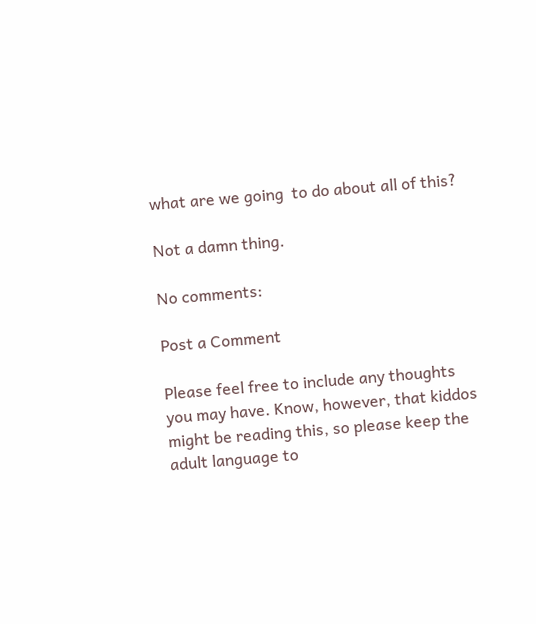what are we going  to do about all of this?

Not a damn thing.

No comments:

Post a Comment

Please feel free to include any thoughts you may have. Know, however, that kiddos might be reading this, so please keep the adult language to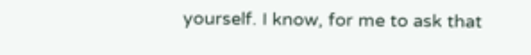yourself. I know, for me to ask that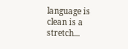language is clean is a stretch...